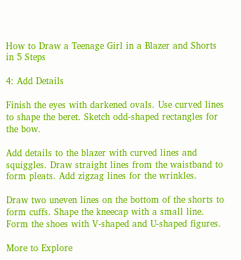How to Draw a Teenage Girl in a Blazer and Shorts in 5 Steps

4: Add Details

Finish the eyes with darkened ovals. Use curved lines to shape the beret. Sketch odd-shaped rectangles for the bow.

Add details to the blazer with curved lines and squiggles. Draw straight lines from the waistband to form pleats. Add zigzag lines for the wrinkles.

Draw two uneven lines on the bottom of the shorts to form cuffs. Shape the kneecap with a small line. Form the shoes with V-shaped and U-shaped figures.

More to Explore